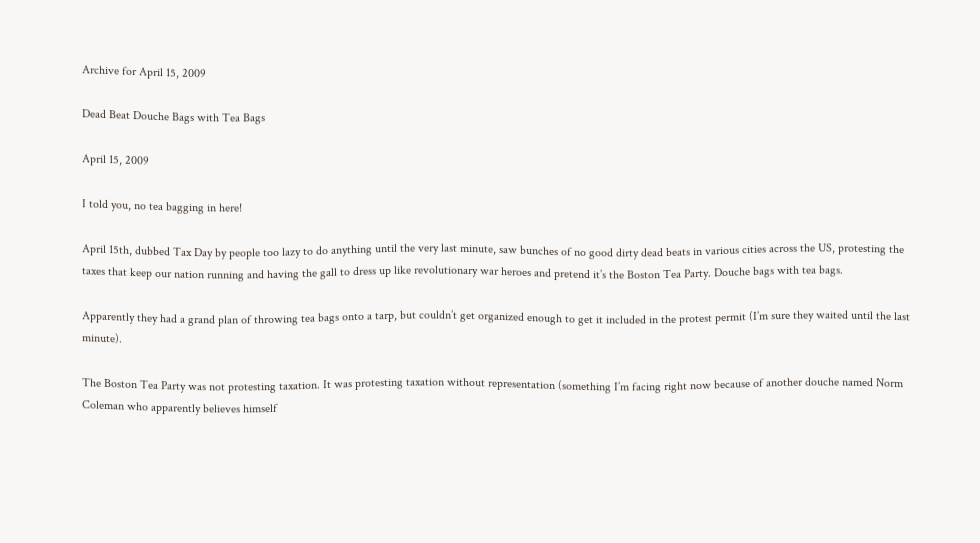Archive for April 15, 2009

Dead Beat Douche Bags with Tea Bags

April 15, 2009

I told you, no tea bagging in here!

April 15th, dubbed Tax Day by people too lazy to do anything until the very last minute, saw bunches of no good dirty dead beats in various cities across the US, protesting the taxes that keep our nation running and having the gall to dress up like revolutionary war heroes and pretend it’s the Boston Tea Party. Douche bags with tea bags.

Apparently they had a grand plan of throwing tea bags onto a tarp, but couldn’t get organized enough to get it included in the protest permit (I’m sure they waited until the last minute).

The Boston Tea Party was not protesting taxation. It was protesting taxation without representation (something I’m facing right now because of another douche named Norm Coleman who apparently believes himself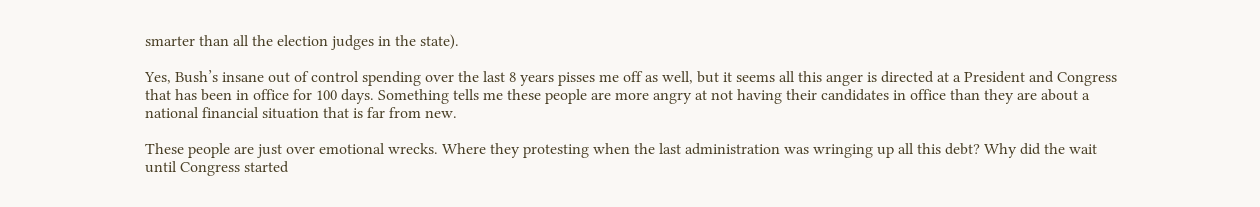smarter than all the election judges in the state).

Yes, Bush’s insane out of control spending over the last 8 years pisses me off as well, but it seems all this anger is directed at a President and Congress that has been in office for 100 days. Something tells me these people are more angry at not having their candidates in office than they are about a national financial situation that is far from new.

These people are just over emotional wrecks. Where they protesting when the last administration was wringing up all this debt? Why did the wait until Congress started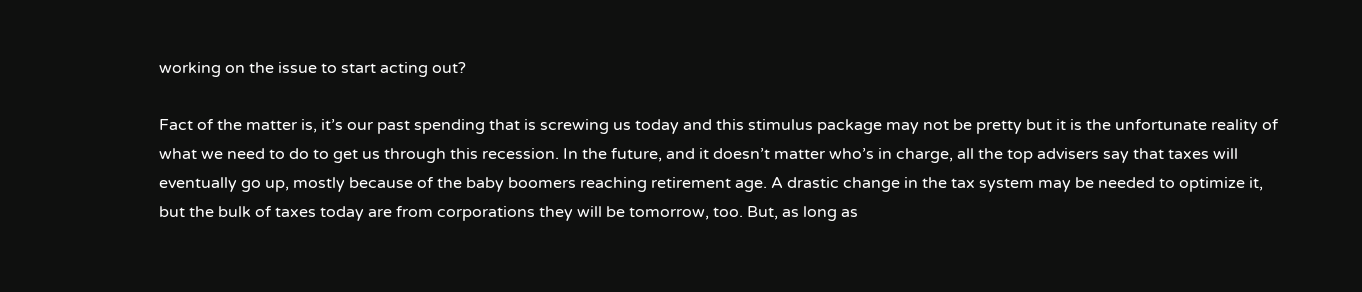working on the issue to start acting out?

Fact of the matter is, it’s our past spending that is screwing us today and this stimulus package may not be pretty but it is the unfortunate reality of what we need to do to get us through this recession. In the future, and it doesn’t matter who’s in charge, all the top advisers say that taxes will eventually go up, mostly because of the baby boomers reaching retirement age. A drastic change in the tax system may be needed to optimize it, but the bulk of taxes today are from corporations they will be tomorrow, too. But, as long as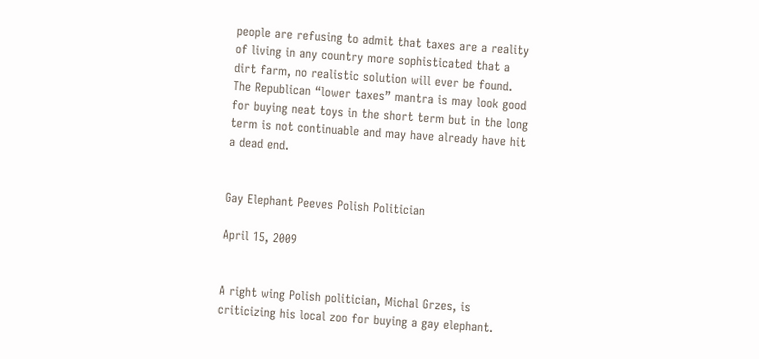people are refusing to admit that taxes are a reality of living in any country more sophisticated that a dirt farm, no realistic solution will ever be found. The Republican “lower taxes” mantra is may look good for buying neat toys in the short term but in the long term is not continuable and may have already have hit a dead end.


Gay Elephant Peeves Polish Politician

April 15, 2009


A right wing Polish politician, Michal Grzes, is criticizing his local zoo for buying a gay elephant.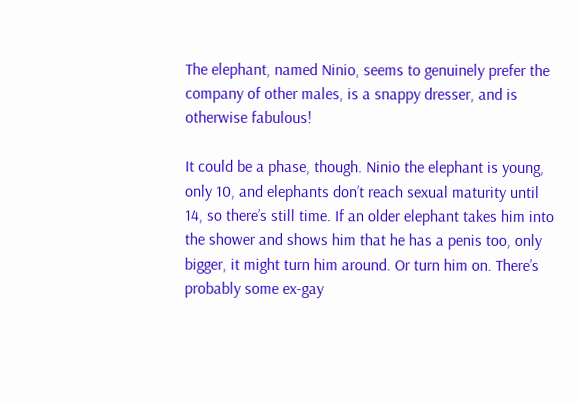The elephant, named Ninio, seems to genuinely prefer the company of other males, is a snappy dresser, and is otherwise fabulous!

It could be a phase, though. Ninio the elephant is young, only 10, and elephants don’t reach sexual maturity until 14, so there’s still time. If an older elephant takes him into the shower and shows him that he has a penis too, only bigger, it might turn him around. Or turn him on. There’s probably some ex-gay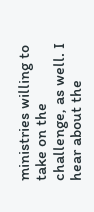ministries willing to take on the challenge, as well. I hear about the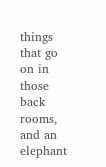things that go on in those back rooms, and an elephant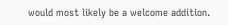would most likely be a welcome addition.